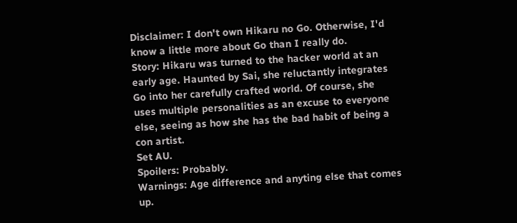Disclaimer: I don't own Hikaru no Go. Otherwise, I'd know a little more about Go than I really do.
Story: Hikaru was turned to the hacker world at an early age. Haunted by Sai, she reluctantly integrates Go into her carefully crafted world. Of course, she uses multiple personalities as an excuse to everyone else, seeing as how she has the bad habit of being a con artist.
Set AU.
Spoilers: Probably.
Warnings: Age difference and anyting else that comes up.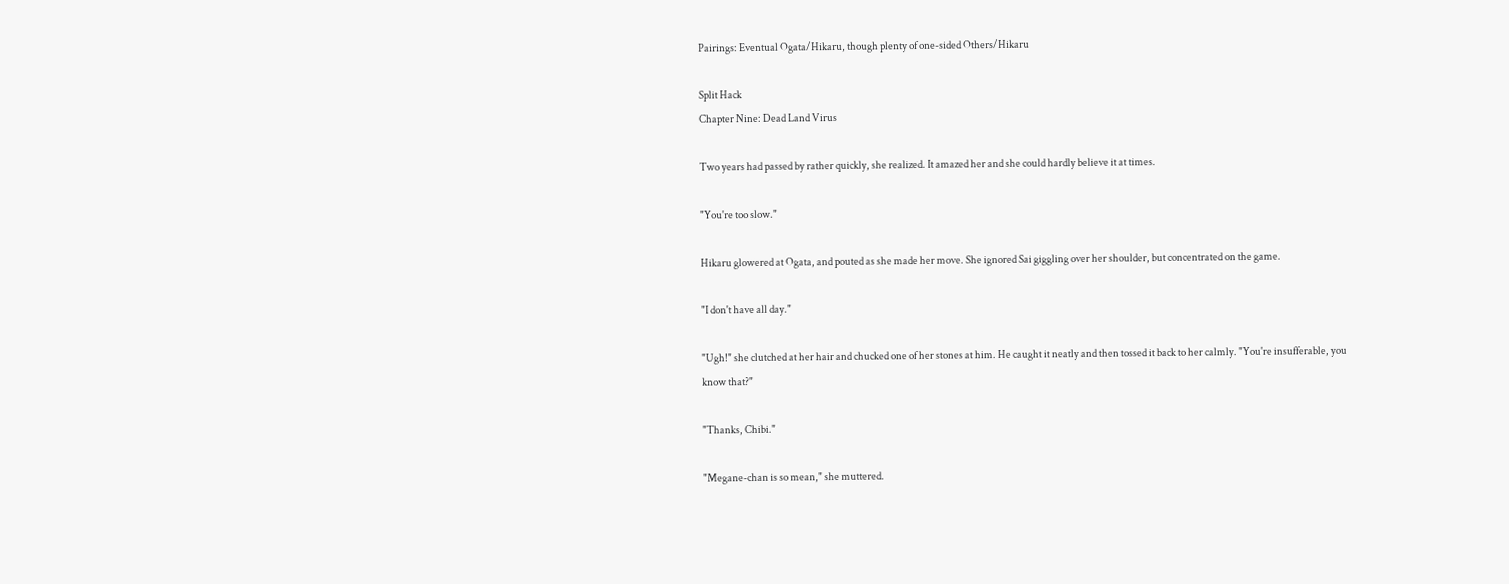Pairings: Eventual Ogata/Hikaru, though plenty of one-sided Others/Hikaru

Split Hack
Chapter Nine: Dead Land Virus

Two years had passed by rather quickly, she realized. It amazed her and she could hardly believe it at times.

"You're too slow."

Hikaru glowered at Ogata, and pouted as she made her move. She ignored Sai giggling over her shoulder, but concentrated on the game.

"I don't have all day."

"Ugh!" she clutched at her hair and chucked one of her stones at him. He caught it neatly and then tossed it back to her calmly. "You're insufferable, you know that?"

"Thanks, Chibi."

"Megane-chan is so mean," she muttered.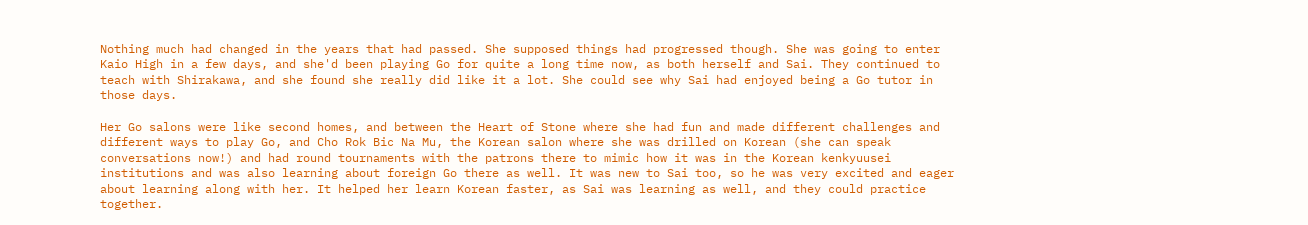Nothing much had changed in the years that had passed. She supposed things had progressed though. She was going to enter Kaio High in a few days, and she'd been playing Go for quite a long time now, as both herself and Sai. They continued to teach with Shirakawa, and she found she really did like it a lot. She could see why Sai had enjoyed being a Go tutor in those days.

Her Go salons were like second homes, and between the Heart of Stone where she had fun and made different challenges and different ways to play Go, and Cho Rok Bic Na Mu, the Korean salon where she was drilled on Korean (she can speak conversations now!) and had round tournaments with the patrons there to mimic how it was in the Korean kenkyuusei institutions and was also learning about foreign Go there as well. It was new to Sai too, so he was very excited and eager about learning along with her. It helped her learn Korean faster, as Sai was learning as well, and they could practice together.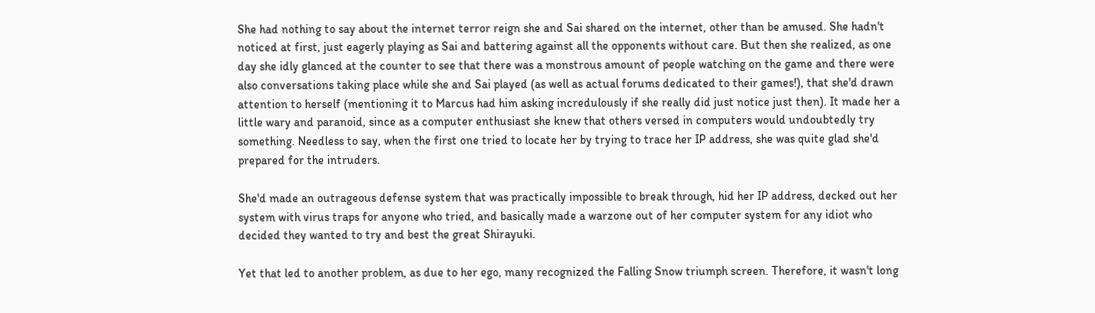She had nothing to say about the internet terror reign she and Sai shared on the internet, other than be amused. She hadn't noticed at first, just eagerly playing as Sai and battering against all the opponents without care. But then she realized, as one day she idly glanced at the counter to see that there was a monstrous amount of people watching on the game and there were also conversations taking place while she and Sai played (as well as actual forums dedicated to their games!), that she'd drawn attention to herself (mentioning it to Marcus had him asking incredulously if she really did just notice just then). It made her a little wary and paranoid, since as a computer enthusiast she knew that others versed in computers would undoubtedly try something. Needless to say, when the first one tried to locate her by trying to trace her IP address, she was quite glad she'd prepared for the intruders.

She'd made an outrageous defense system that was practically impossible to break through, hid her IP address, decked out her system with virus traps for anyone who tried, and basically made a warzone out of her computer system for any idiot who decided they wanted to try and best the great Shirayuki.

Yet that led to another problem, as due to her ego, many recognized the Falling Snow triumph screen. Therefore, it wasn't long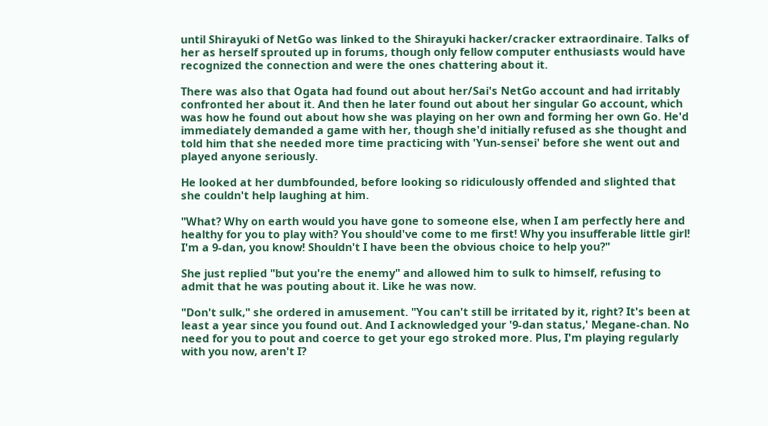until Shirayuki of NetGo was linked to the Shirayuki hacker/cracker extraordinaire. Talks of her as herself sprouted up in forums, though only fellow computer enthusiasts would have recognized the connection and were the ones chattering about it.

There was also that Ogata had found out about her/Sai's NetGo account and had irritably confronted her about it. And then he later found out about her singular Go account, which was how he found out about how she was playing on her own and forming her own Go. He'd immediately demanded a game with her, though she'd initially refused as she thought and told him that she needed more time practicing with 'Yun-sensei' before she went out and played anyone seriously.

He looked at her dumbfounded, before looking so ridiculously offended and slighted that she couldn't help laughing at him.

"What? Why on earth would you have gone to someone else, when I am perfectly here and healthy for you to play with? You should've come to me first! Why you insufferable little girl! I'm a 9-dan, you know! Shouldn't I have been the obvious choice to help you?"

She just replied "but you're the enemy" and allowed him to sulk to himself, refusing to admit that he was pouting about it. Like he was now.

"Don't sulk," she ordered in amusement. "You can't still be irritated by it, right? It's been at least a year since you found out. And I acknowledged your '9-dan status,' Megane-chan. No need for you to pout and coerce to get your ego stroked more. Plus, I'm playing regularly with you now, aren't I?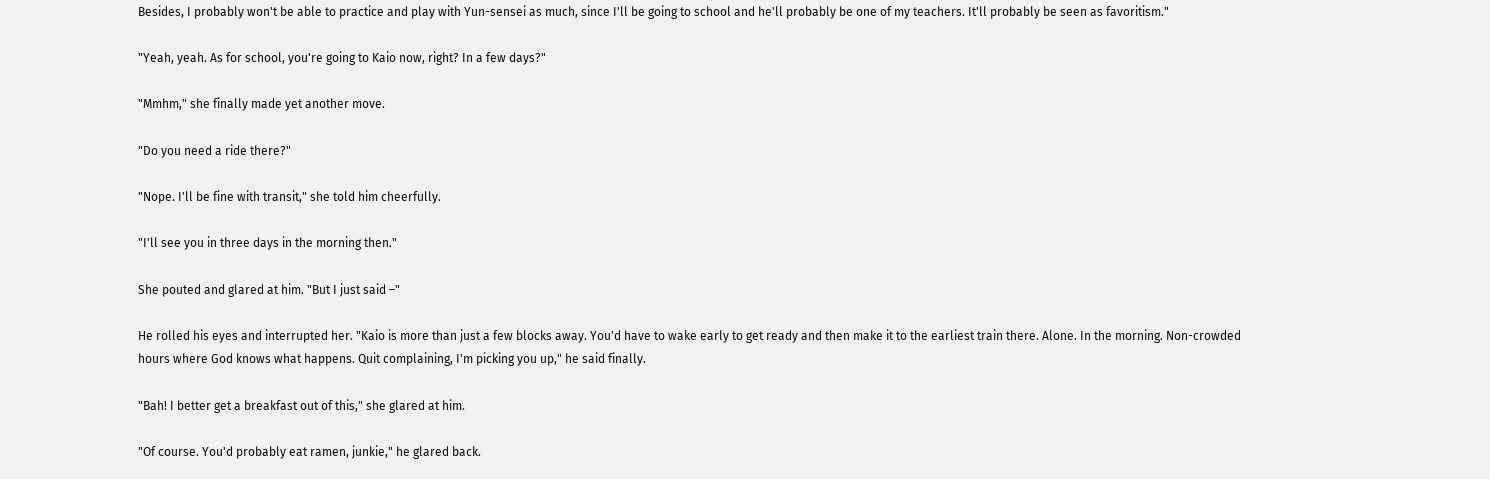Besides, I probably won't be able to practice and play with Yun-sensei as much, since I'll be going to school and he'll probably be one of my teachers. It'll probably be seen as favoritism."

"Yeah, yeah. As for school, you're going to Kaio now, right? In a few days?"

"Mmhm," she finally made yet another move.

"Do you need a ride there?"

"Nope. I'll be fine with transit," she told him cheerfully.

"I'll see you in three days in the morning then."

She pouted and glared at him. "But I just said –"

He rolled his eyes and interrupted her. "Kaio is more than just a few blocks away. You'd have to wake early to get ready and then make it to the earliest train there. Alone. In the morning. Non-crowded hours where God knows what happens. Quit complaining, I'm picking you up," he said finally.

"Bah! I better get a breakfast out of this," she glared at him.

"Of course. You'd probably eat ramen, junkie," he glared back.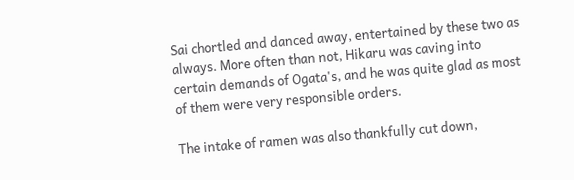Sai chortled and danced away, entertained by these two as always. More often than not, Hikaru was caving into certain demands of Ogata's, and he was quite glad as most of them were very responsible orders.

The intake of ramen was also thankfully cut down,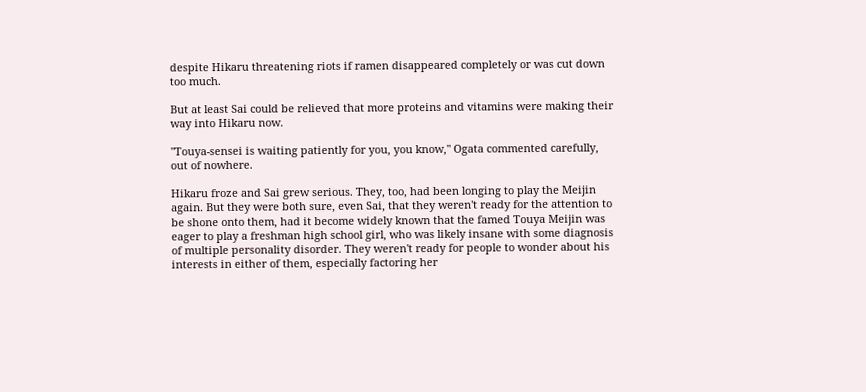despite Hikaru threatening riots if ramen disappeared completely or was cut down too much.

But at least Sai could be relieved that more proteins and vitamins were making their way into Hikaru now.

"Touya-sensei is waiting patiently for you, you know," Ogata commented carefully, out of nowhere.

Hikaru froze and Sai grew serious. They, too, had been longing to play the Meijin again. But they were both sure, even Sai, that they weren't ready for the attention to be shone onto them, had it become widely known that the famed Touya Meijin was eager to play a freshman high school girl, who was likely insane with some diagnosis of multiple personality disorder. They weren't ready for people to wonder about his interests in either of them, especially factoring her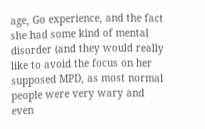age, Go experience, and the fact she had some kind of mental disorder (and they would really like to avoid the focus on her supposed MPD, as most normal people were very wary and even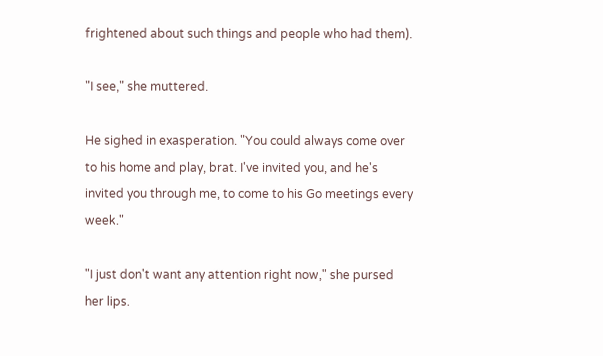frightened about such things and people who had them).

"I see," she muttered.

He sighed in exasperation. "You could always come over to his home and play, brat. I've invited you, and he's invited you through me, to come to his Go meetings every week."

"I just don't want any attention right now," she pursed her lips.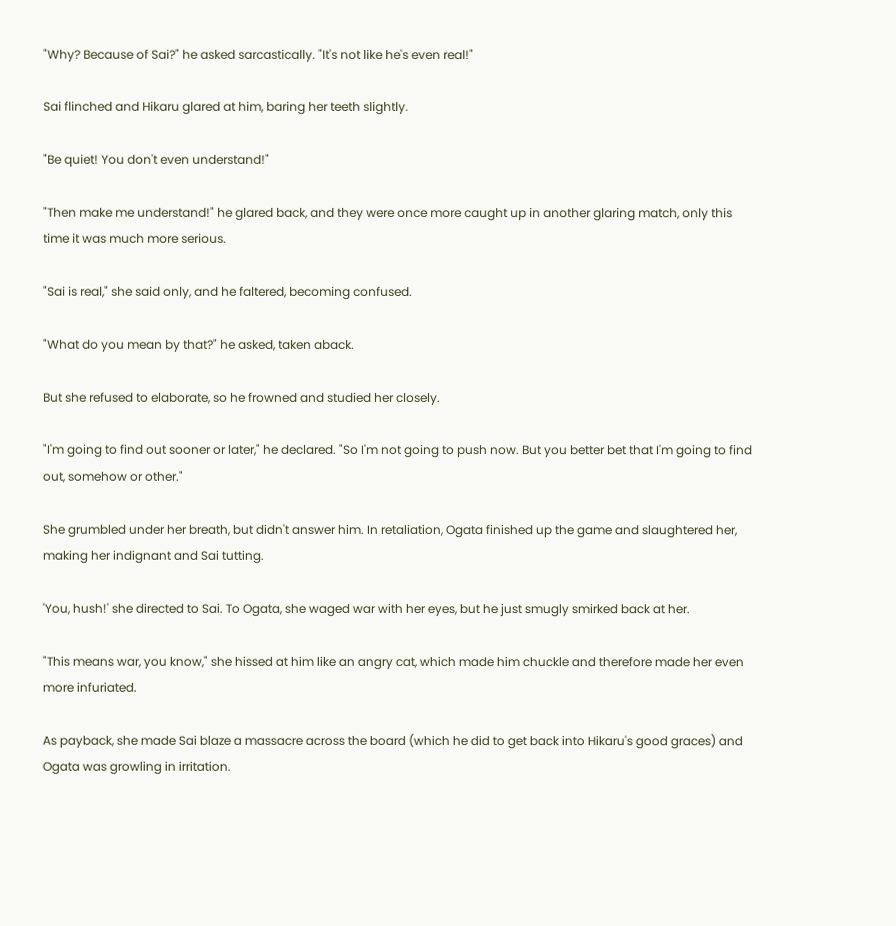"Why? Because of Sai?" he asked sarcastically. "It's not like he's even real!"

Sai flinched and Hikaru glared at him, baring her teeth slightly.

"Be quiet! You don't even understand!"

"Then make me understand!" he glared back, and they were once more caught up in another glaring match, only this time it was much more serious.

"Sai is real," she said only, and he faltered, becoming confused.

"What do you mean by that?" he asked, taken aback.

But she refused to elaborate, so he frowned and studied her closely.

"I'm going to find out sooner or later," he declared. "So I'm not going to push now. But you better bet that I'm going to find out, somehow or other."

She grumbled under her breath, but didn't answer him. In retaliation, Ogata finished up the game and slaughtered her, making her indignant and Sai tutting.

'You, hush!' she directed to Sai. To Ogata, she waged war with her eyes, but he just smugly smirked back at her.

"This means war, you know," she hissed at him like an angry cat, which made him chuckle and therefore made her even more infuriated.

As payback, she made Sai blaze a massacre across the board (which he did to get back into Hikaru's good graces) and Ogata was growling in irritation.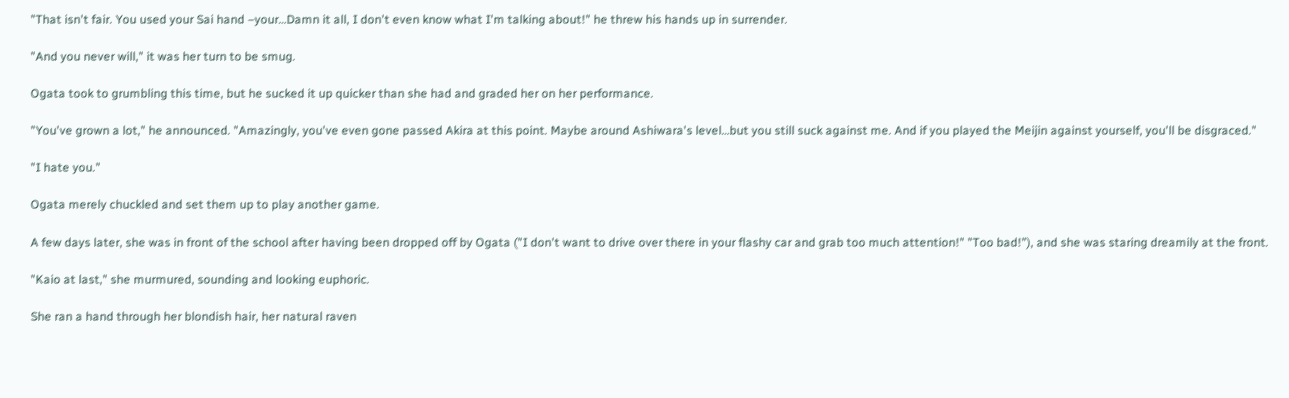"That isn't fair. You used your Sai hand –your…Damn it all, I don't even know what I'm talking about!" he threw his hands up in surrender.

"And you never will," it was her turn to be smug.

Ogata took to grumbling this time, but he sucked it up quicker than she had and graded her on her performance.

"You've grown a lot," he announced. "Amazingly, you've even gone passed Akira at this point. Maybe around Ashiwara's level…but you still suck against me. And if you played the Meijin against yourself, you'll be disgraced."

"I hate you."

Ogata merely chuckled and set them up to play another game.

A few days later, she was in front of the school after having been dropped off by Ogata ("I don't want to drive over there in your flashy car and grab too much attention!" "Too bad!"), and she was staring dreamily at the front.

"Kaio at last," she murmured, sounding and looking euphoric.

She ran a hand through her blondish hair, her natural raven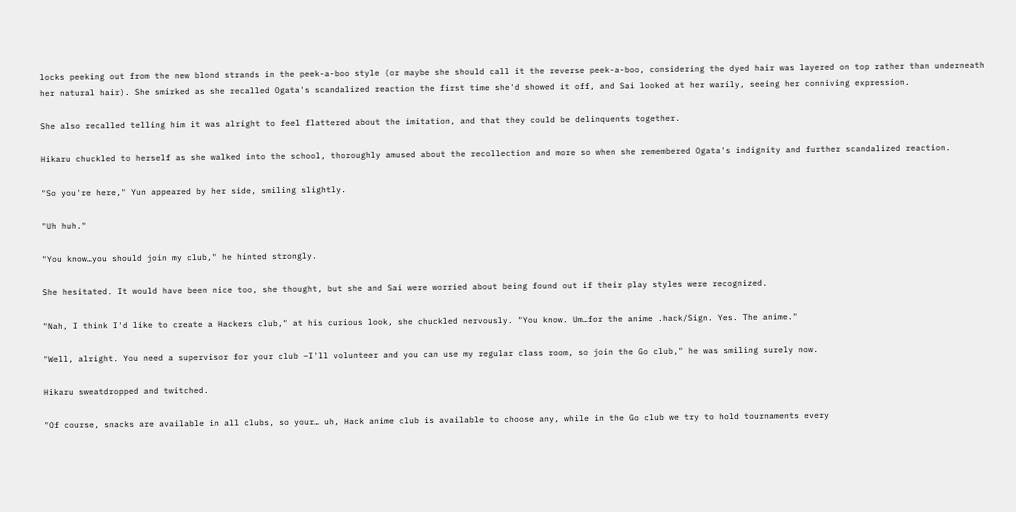locks peeking out from the new blond strands in the peek-a-boo style (or maybe she should call it the reverse peek-a-boo, considering the dyed hair was layered on top rather than underneath her natural hair). She smirked as she recalled Ogata's scandalized reaction the first time she'd showed it off, and Sai looked at her warily, seeing her conniving expression.

She also recalled telling him it was alright to feel flattered about the imitation, and that they could be delinquents together.

Hikaru chuckled to herself as she walked into the school, thoroughly amused about the recollection and more so when she remembered Ogata's indignity and further scandalized reaction.

"So you're here," Yun appeared by her side, smiling slightly.

"Uh huh."

"You know…you should join my club," he hinted strongly.

She hesitated. It would have been nice too, she thought, but she and Sai were worried about being found out if their play styles were recognized.

"Nah, I think I'd like to create a Hackers club," at his curious look, she chuckled nervously. "You know. Um…for the anime .hack/Sign. Yes. The anime."

"Well, alright. You need a supervisor for your club –I'll volunteer and you can use my regular class room, so join the Go club," he was smiling surely now.

Hikaru sweatdropped and twitched.

"Of course, snacks are available in all clubs, so your… uh, Hack anime club is available to choose any, while in the Go club we try to hold tournaments every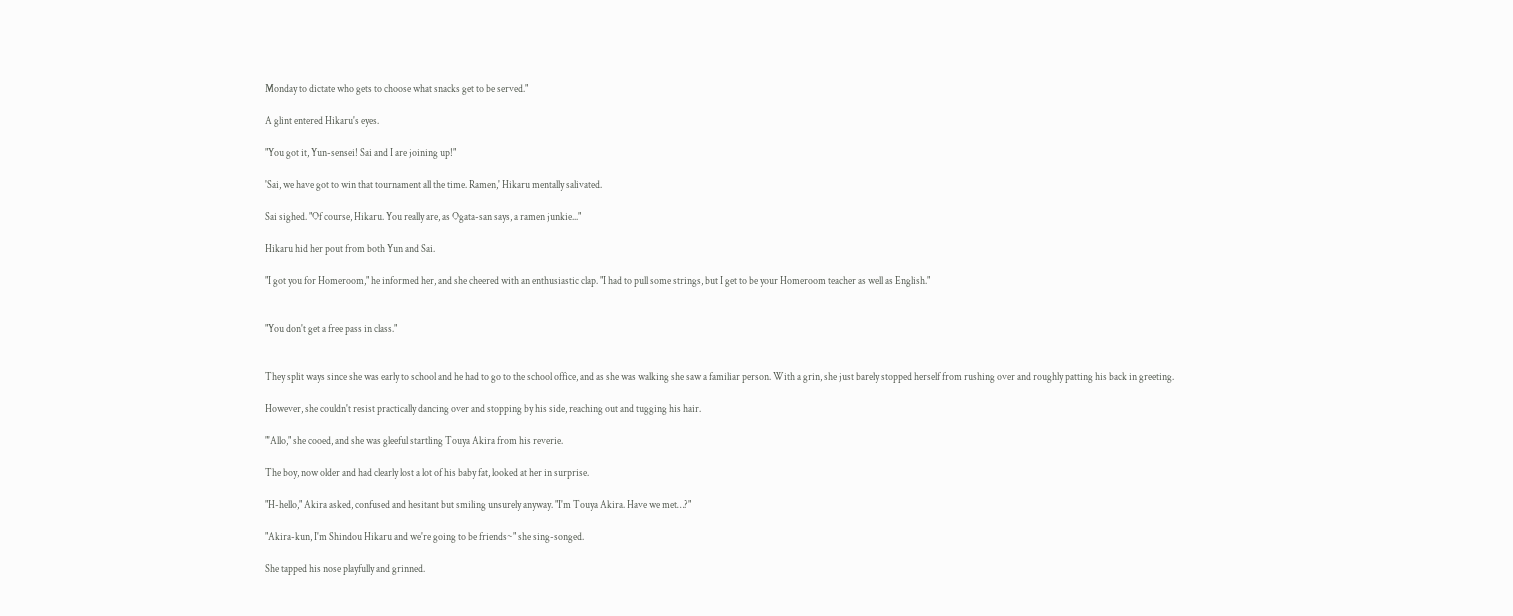Monday to dictate who gets to choose what snacks get to be served."

A glint entered Hikaru's eyes.

"You got it, Yun-sensei! Sai and I are joining up!"

'Sai, we have got to win that tournament all the time. Ramen,' Hikaru mentally salivated.

Sai sighed. "Of course, Hikaru. You really are, as Ogata-san says, a ramen junkie..."

Hikaru hid her pout from both Yun and Sai.

"I got you for Homeroom," he informed her, and she cheered with an enthusiastic clap. "I had to pull some strings, but I get to be your Homeroom teacher as well as English."


"You don't get a free pass in class."


They split ways since she was early to school and he had to go to the school office, and as she was walking she saw a familiar person. With a grin, she just barely stopped herself from rushing over and roughly patting his back in greeting.

However, she couldn't resist practically dancing over and stopping by his side, reaching out and tugging his hair.

"'Allo," she cooed, and she was gleeful startling Touya Akira from his reverie.

The boy, now older and had clearly lost a lot of his baby fat, looked at her in surprise.

"H-hello," Akira asked, confused and hesitant but smiling unsurely anyway. "I'm Touya Akira. Have we met…?"

"Akira-kun, I'm Shindou Hikaru and we're going to be friends~" she sing-songed.

She tapped his nose playfully and grinned.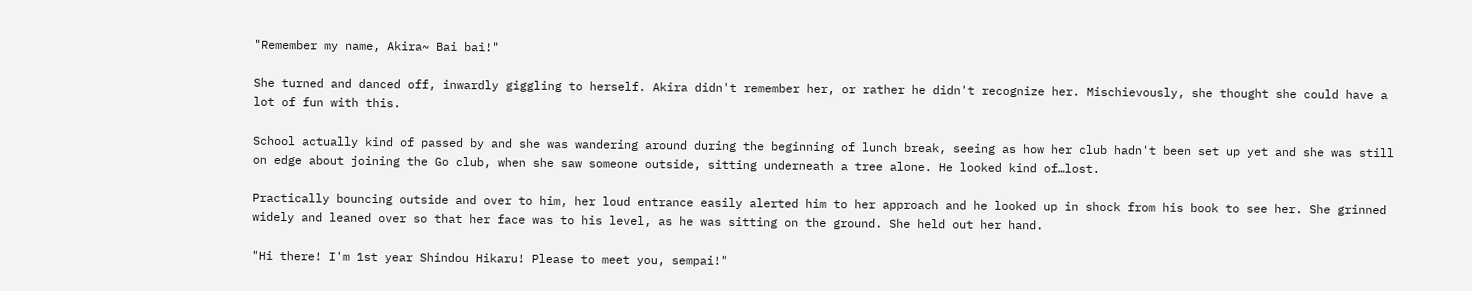"Remember my name, Akira~ Bai bai!"

She turned and danced off, inwardly giggling to herself. Akira didn't remember her, or rather he didn't recognize her. Mischievously, she thought she could have a lot of fun with this.

School actually kind of passed by and she was wandering around during the beginning of lunch break, seeing as how her club hadn't been set up yet and she was still on edge about joining the Go club, when she saw someone outside, sitting underneath a tree alone. He looked kind of…lost.

Practically bouncing outside and over to him, her loud entrance easily alerted him to her approach and he looked up in shock from his book to see her. She grinned widely and leaned over so that her face was to his level, as he was sitting on the ground. She held out her hand.

"Hi there! I'm 1st year Shindou Hikaru! Please to meet you, sempai!"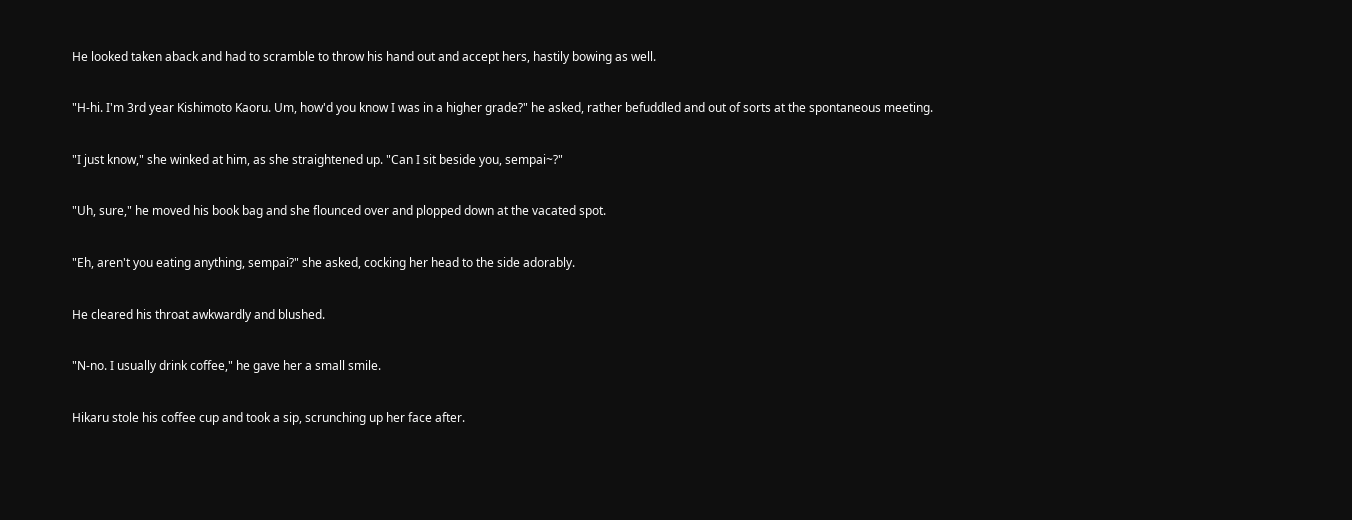He looked taken aback and had to scramble to throw his hand out and accept hers, hastily bowing as well.

"H-hi. I'm 3rd year Kishimoto Kaoru. Um, how'd you know I was in a higher grade?" he asked, rather befuddled and out of sorts at the spontaneous meeting.

"I just know," she winked at him, as she straightened up. "Can I sit beside you, sempai~?"

"Uh, sure," he moved his book bag and she flounced over and plopped down at the vacated spot.

"Eh, aren't you eating anything, sempai?" she asked, cocking her head to the side adorably.

He cleared his throat awkwardly and blushed.

"N-no. I usually drink coffee," he gave her a small smile.

Hikaru stole his coffee cup and took a sip, scrunching up her face after.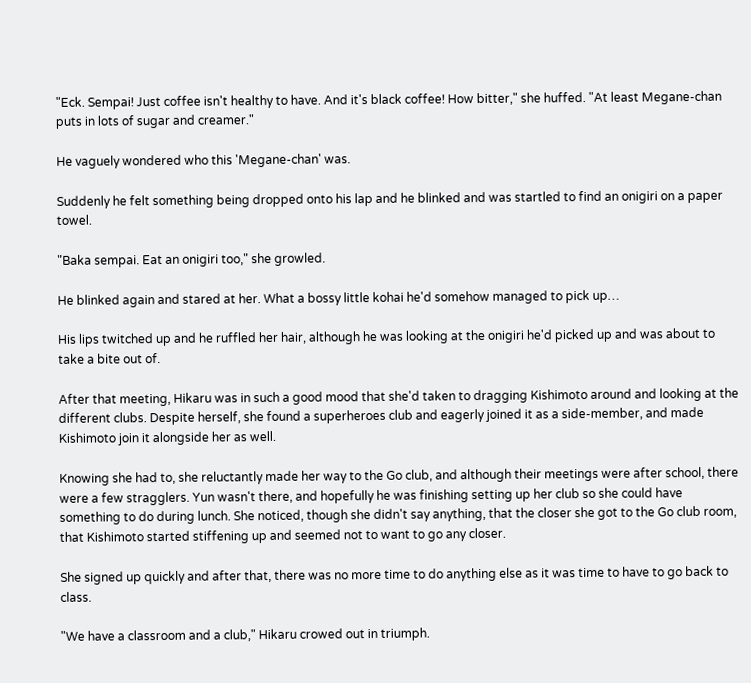"Eck. Sempai! Just coffee isn't healthy to have. And it's black coffee! How bitter," she huffed. "At least Megane-chan puts in lots of sugar and creamer."

He vaguely wondered who this 'Megane-chan' was.

Suddenly he felt something being dropped onto his lap and he blinked and was startled to find an onigiri on a paper towel.

"Baka sempai. Eat an onigiri too," she growled.

He blinked again and stared at her. What a bossy little kohai he'd somehow managed to pick up…

His lips twitched up and he ruffled her hair, although he was looking at the onigiri he'd picked up and was about to take a bite out of.

After that meeting, Hikaru was in such a good mood that she'd taken to dragging Kishimoto around and looking at the different clubs. Despite herself, she found a superheroes club and eagerly joined it as a side-member, and made Kishimoto join it alongside her as well.

Knowing she had to, she reluctantly made her way to the Go club, and although their meetings were after school, there were a few stragglers. Yun wasn't there, and hopefully he was finishing setting up her club so she could have something to do during lunch. She noticed, though she didn't say anything, that the closer she got to the Go club room, that Kishimoto started stiffening up and seemed not to want to go any closer.

She signed up quickly and after that, there was no more time to do anything else as it was time to have to go back to class.

"We have a classroom and a club," Hikaru crowed out in triumph.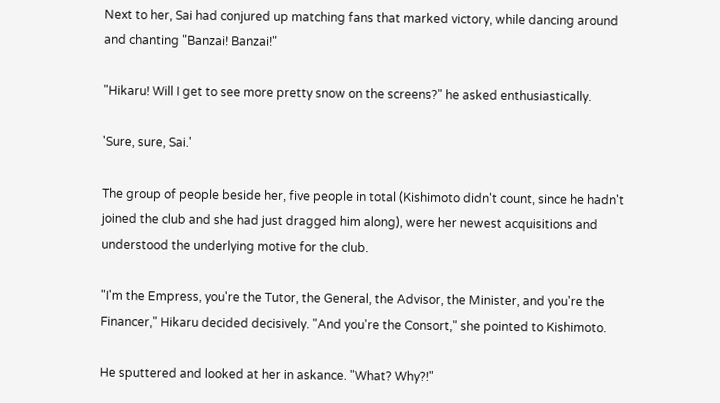Next to her, Sai had conjured up matching fans that marked victory, while dancing around and chanting "Banzai! Banzai!"

"Hikaru! Will I get to see more pretty snow on the screens?" he asked enthusiastically.

'Sure, sure, Sai.'

The group of people beside her, five people in total (Kishimoto didn't count, since he hadn't joined the club and she had just dragged him along), were her newest acquisitions and understood the underlying motive for the club.

"I'm the Empress, you're the Tutor, the General, the Advisor, the Minister, and you're the Financer," Hikaru decided decisively. "And you're the Consort," she pointed to Kishimoto.

He sputtered and looked at her in askance. "What? Why?!"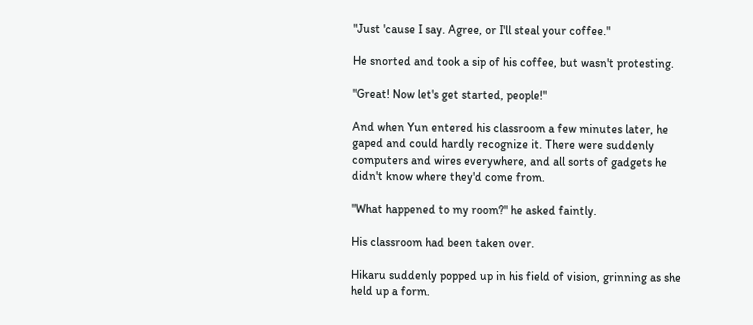"Just 'cause I say. Agree, or I'll steal your coffee."

He snorted and took a sip of his coffee, but wasn't protesting.

"Great! Now let's get started, people!"

And when Yun entered his classroom a few minutes later, he gaped and could hardly recognize it. There were suddenly computers and wires everywhere, and all sorts of gadgets he didn't know where they'd come from.

"What happened to my room?" he asked faintly.

His classroom had been taken over.

Hikaru suddenly popped up in his field of vision, grinning as she held up a form.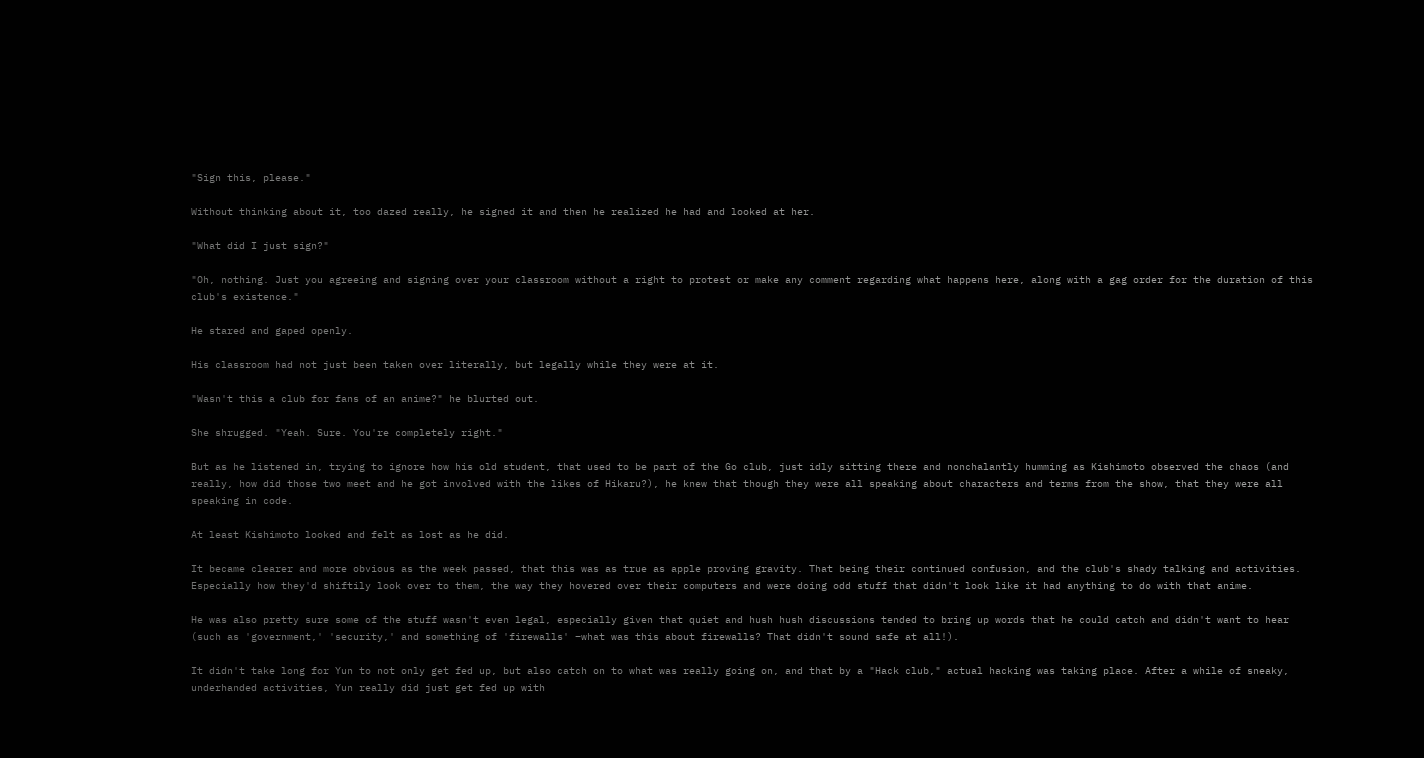"Sign this, please."

Without thinking about it, too dazed really, he signed it and then he realized he had and looked at her.

"What did I just sign?"

"Oh, nothing. Just you agreeing and signing over your classroom without a right to protest or make any comment regarding what happens here, along with a gag order for the duration of this club's existence."

He stared and gaped openly.

His classroom had not just been taken over literally, but legally while they were at it.

"Wasn't this a club for fans of an anime?" he blurted out.

She shrugged. "Yeah. Sure. You're completely right."

But as he listened in, trying to ignore how his old student, that used to be part of the Go club, just idly sitting there and nonchalantly humming as Kishimoto observed the chaos (and really, how did those two meet and he got involved with the likes of Hikaru?), he knew that though they were all speaking about characters and terms from the show, that they were all speaking in code.

At least Kishimoto looked and felt as lost as he did.

It became clearer and more obvious as the week passed, that this was as true as apple proving gravity. That being their continued confusion, and the club's shady talking and activities. Especially how they'd shiftily look over to them, the way they hovered over their computers and were doing odd stuff that didn't look like it had anything to do with that anime.

He was also pretty sure some of the stuff wasn't even legal, especially given that quiet and hush hush discussions tended to bring up words that he could catch and didn't want to hear (such as 'government,' 'security,' and something of 'firewalls' –what was this about firewalls? That didn't sound safe at all!).

It didn't take long for Yun to not only get fed up, but also catch on to what was really going on, and that by a "Hack club," actual hacking was taking place. After a while of sneaky, underhanded activities, Yun really did just get fed up with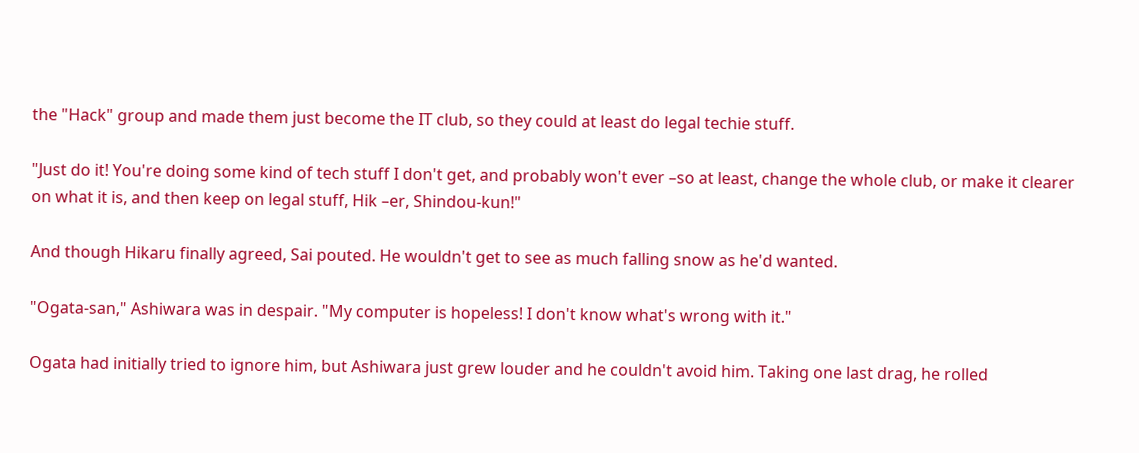the "Hack" group and made them just become the IT club, so they could at least do legal techie stuff.

"Just do it! You're doing some kind of tech stuff I don't get, and probably won't ever –so at least, change the whole club, or make it clearer on what it is, and then keep on legal stuff, Hik –er, Shindou-kun!"

And though Hikaru finally agreed, Sai pouted. He wouldn't get to see as much falling snow as he'd wanted.

"Ogata-san," Ashiwara was in despair. "My computer is hopeless! I don't know what's wrong with it."

Ogata had initially tried to ignore him, but Ashiwara just grew louder and he couldn't avoid him. Taking one last drag, he rolled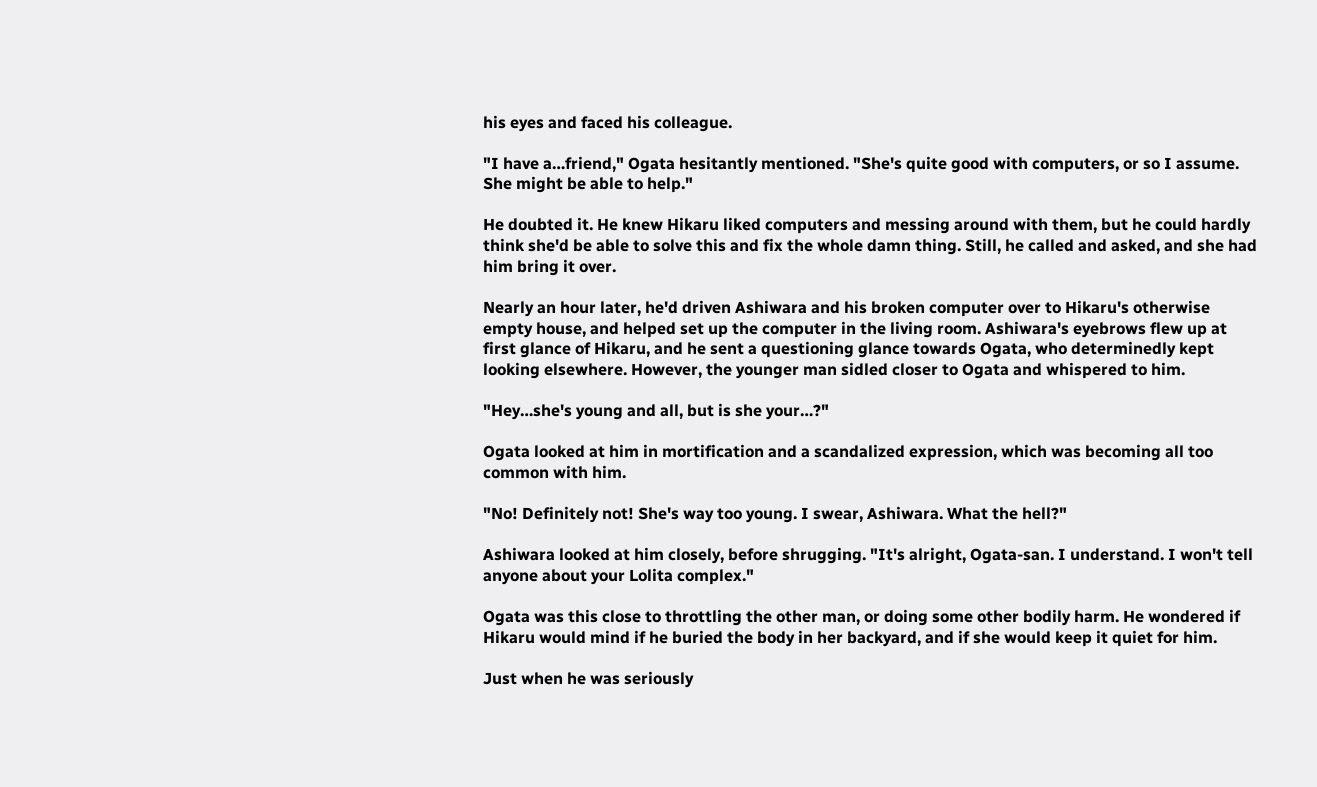his eyes and faced his colleague.

"I have a…friend," Ogata hesitantly mentioned. "She's quite good with computers, or so I assume. She might be able to help."

He doubted it. He knew Hikaru liked computers and messing around with them, but he could hardly think she'd be able to solve this and fix the whole damn thing. Still, he called and asked, and she had him bring it over.

Nearly an hour later, he'd driven Ashiwara and his broken computer over to Hikaru's otherwise empty house, and helped set up the computer in the living room. Ashiwara's eyebrows flew up at first glance of Hikaru, and he sent a questioning glance towards Ogata, who determinedly kept looking elsewhere. However, the younger man sidled closer to Ogata and whispered to him.

"Hey…she's young and all, but is she your…?"

Ogata looked at him in mortification and a scandalized expression, which was becoming all too common with him.

"No! Definitely not! She's way too young. I swear, Ashiwara. What the hell?"

Ashiwara looked at him closely, before shrugging. "It's alright, Ogata-san. I understand. I won't tell anyone about your Lolita complex."

Ogata was this close to throttling the other man, or doing some other bodily harm. He wondered if Hikaru would mind if he buried the body in her backyard, and if she would keep it quiet for him.

Just when he was seriously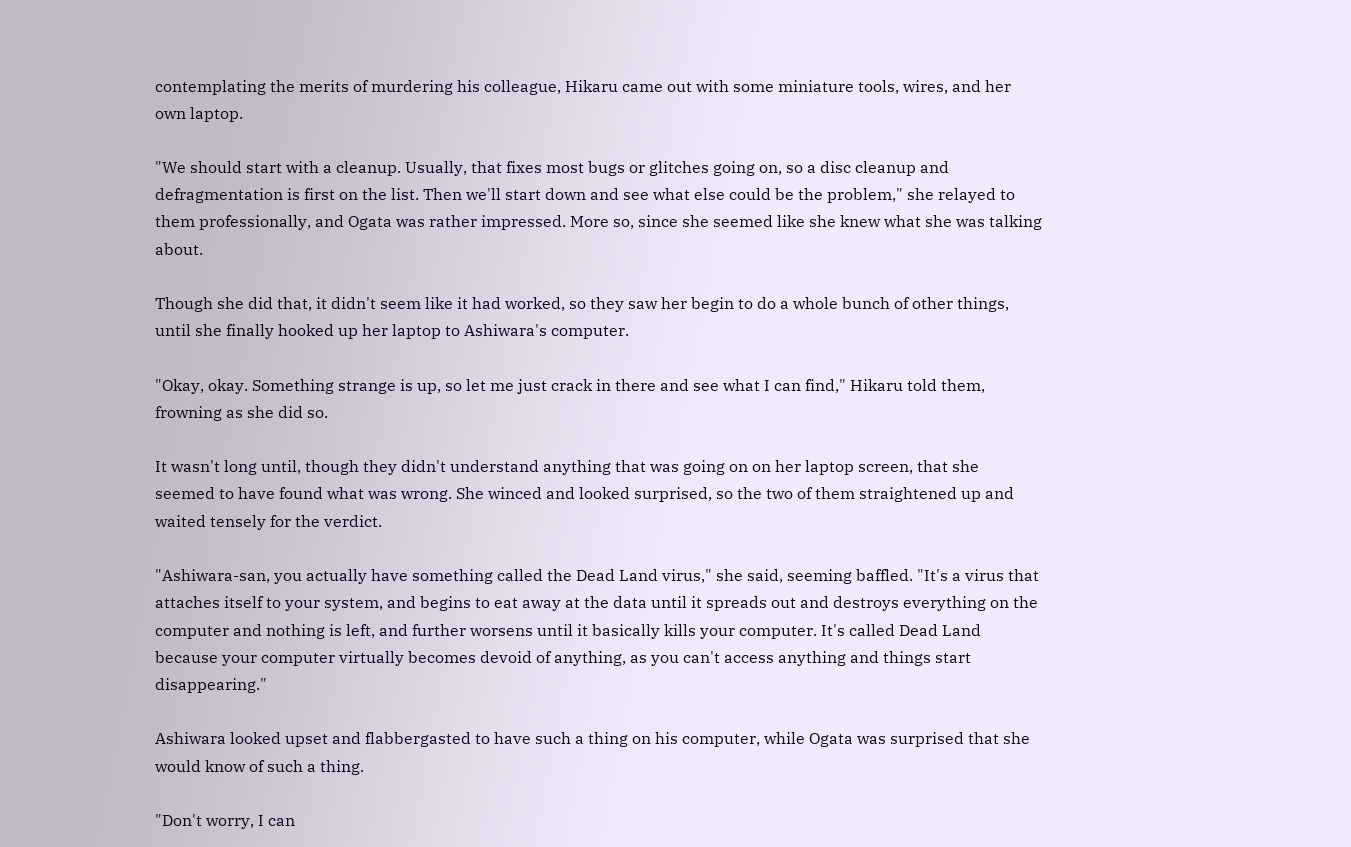contemplating the merits of murdering his colleague, Hikaru came out with some miniature tools, wires, and her own laptop.

"We should start with a cleanup. Usually, that fixes most bugs or glitches going on, so a disc cleanup and defragmentation is first on the list. Then we'll start down and see what else could be the problem," she relayed to them professionally, and Ogata was rather impressed. More so, since she seemed like she knew what she was talking about.

Though she did that, it didn't seem like it had worked, so they saw her begin to do a whole bunch of other things, until she finally hooked up her laptop to Ashiwara's computer.

"Okay, okay. Something strange is up, so let me just crack in there and see what I can find," Hikaru told them, frowning as she did so.

It wasn't long until, though they didn't understand anything that was going on on her laptop screen, that she seemed to have found what was wrong. She winced and looked surprised, so the two of them straightened up and waited tensely for the verdict.

"Ashiwara-san, you actually have something called the Dead Land virus," she said, seeming baffled. "It's a virus that attaches itself to your system, and begins to eat away at the data until it spreads out and destroys everything on the computer and nothing is left, and further worsens until it basically kills your computer. It's called Dead Land because your computer virtually becomes devoid of anything, as you can't access anything and things start disappearing."

Ashiwara looked upset and flabbergasted to have such a thing on his computer, while Ogata was surprised that she would know of such a thing.

"Don't worry, I can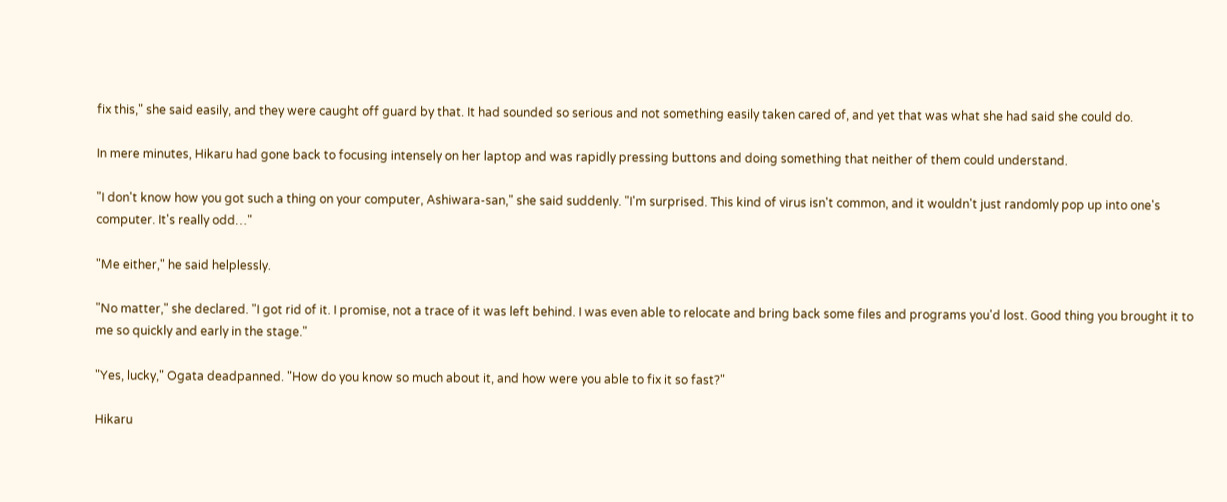fix this," she said easily, and they were caught off guard by that. It had sounded so serious and not something easily taken cared of, and yet that was what she had said she could do.

In mere minutes, Hikaru had gone back to focusing intensely on her laptop and was rapidly pressing buttons and doing something that neither of them could understand.

"I don't know how you got such a thing on your computer, Ashiwara-san," she said suddenly. "I'm surprised. This kind of virus isn't common, and it wouldn't just randomly pop up into one's computer. It's really odd…"

"Me either," he said helplessly.

"No matter," she declared. "I got rid of it. I promise, not a trace of it was left behind. I was even able to relocate and bring back some files and programs you'd lost. Good thing you brought it to me so quickly and early in the stage."

"Yes, lucky," Ogata deadpanned. "How do you know so much about it, and how were you able to fix it so fast?"

Hikaru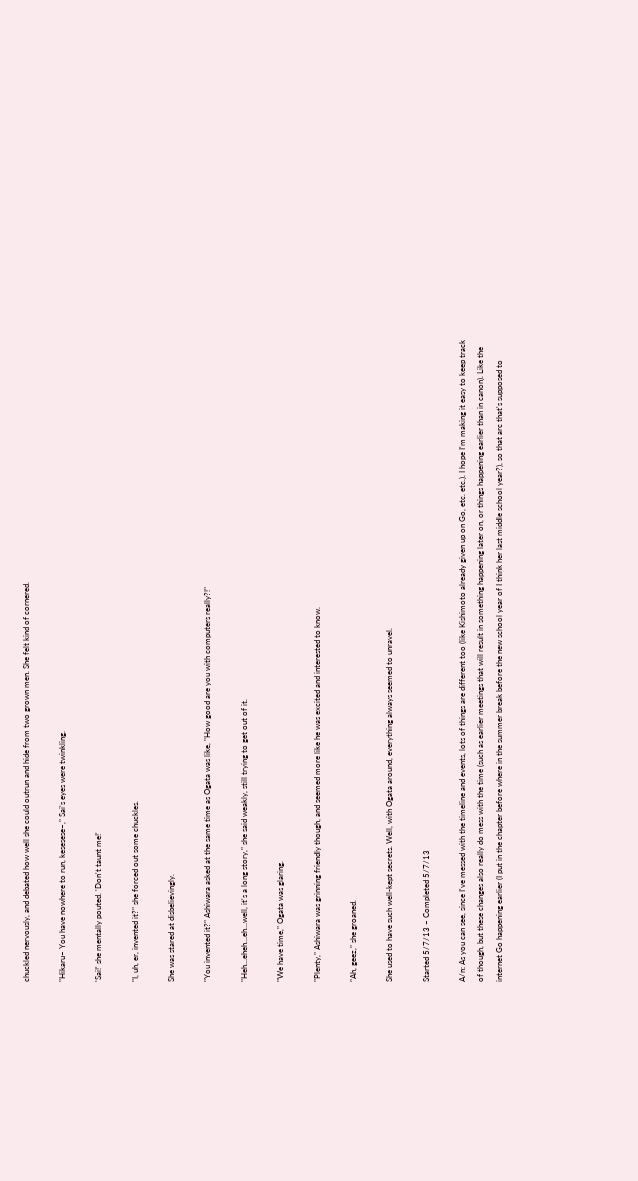chuckled nervously, and debated how well she could outrun and hide from two grown men. She felt kind of cornered.

"Hikaru~ You have nowhere to run, kesesese~," Sai's eyes were twinkling.

'Sai!' she mentally pouted. 'Don't taunt me!'

"I, uh, er, invented it?" she forced out some chuckles.

She was stared at disbelievingly.

"You invented it?" Ashiwara asked at the same time as Ogata was like, "How good are you with computers really?!"

"Heh…eheh…eh…well, it's a long story," she said weakly, still trying to get out of it.

"We have time," Ogata was glaring.

"Plenty," Ashiwara was grinning friendly though, and seemed more like he was excited and interested to know.

"Ah, geez," she groaned.

She used to have such well-kept secrets. Well, with Ogata around, everything always seemed to unravel.

Started 5/7/13 – Completed 5/7/13

A/n: As you can see, since I've messed with the timeline and events, lots of things are different too (like Kishimoto already given up on Go, etc. etc.). I hope I'm making it easy to keep track of though, but these changes also really do mess with the time (such as earlier meetings that will result in something happening later on, or things happening earlier than in canon). Like the internet Go happening earlier (I put in the chapter before where in the summer break before the new school year of I think her last middle school year?), so that arc that's supposed to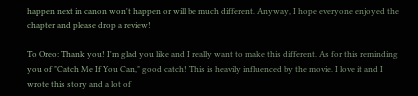happen next in canon won't happen or will be much different. Anyway, I hope everyone enjoyed the chapter and please drop a review!

To Oreo: Thank you! I'm glad you like and I really want to make this different. As for this reminding you of "Catch Me If You Can," good catch! This is heavily influenced by the movie. I love it and I wrote this story and a lot of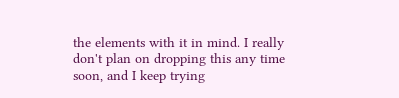the elements with it in mind. I really don't plan on dropping this any time soon, and I keep trying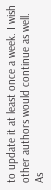to update it at least once a week. I wish other authors would continue as well. As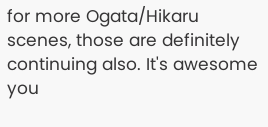for more Ogata/Hikaru scenes, those are definitely continuing also. It's awesome you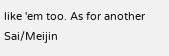like 'em too. As for another Sai/Meijin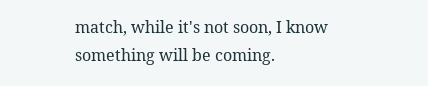match, while it's not soon, I know something will be coming.